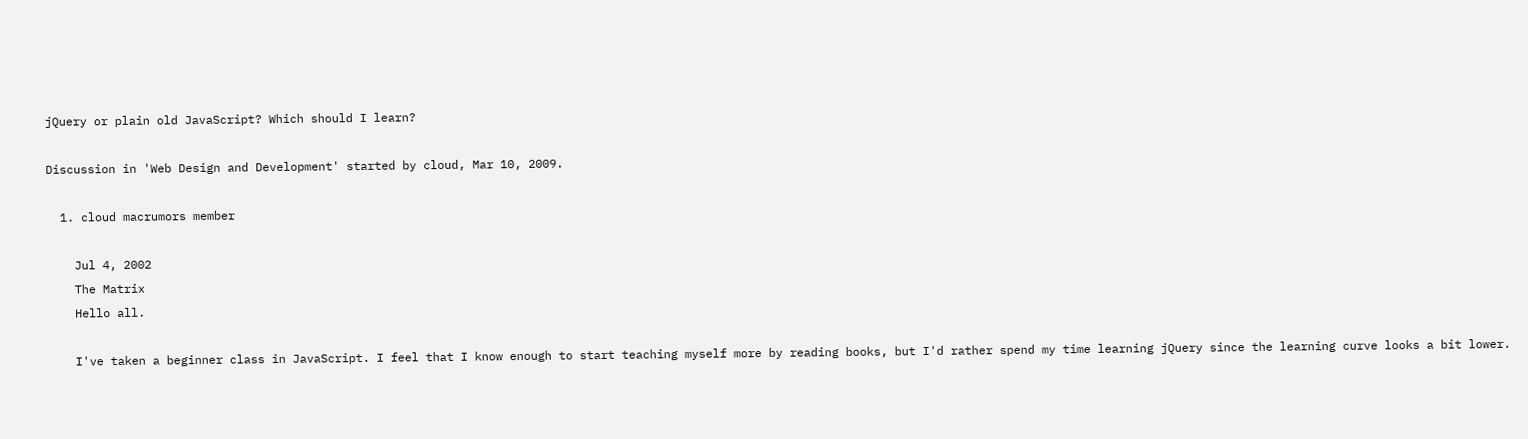jQuery or plain old JavaScript? Which should I learn?

Discussion in 'Web Design and Development' started by cloud, Mar 10, 2009.

  1. cloud macrumors member

    Jul 4, 2002
    The Matrix
    Hello all.

    I've taken a beginner class in JavaScript. I feel that I know enough to start teaching myself more by reading books, but I'd rather spend my time learning jQuery since the learning curve looks a bit lower.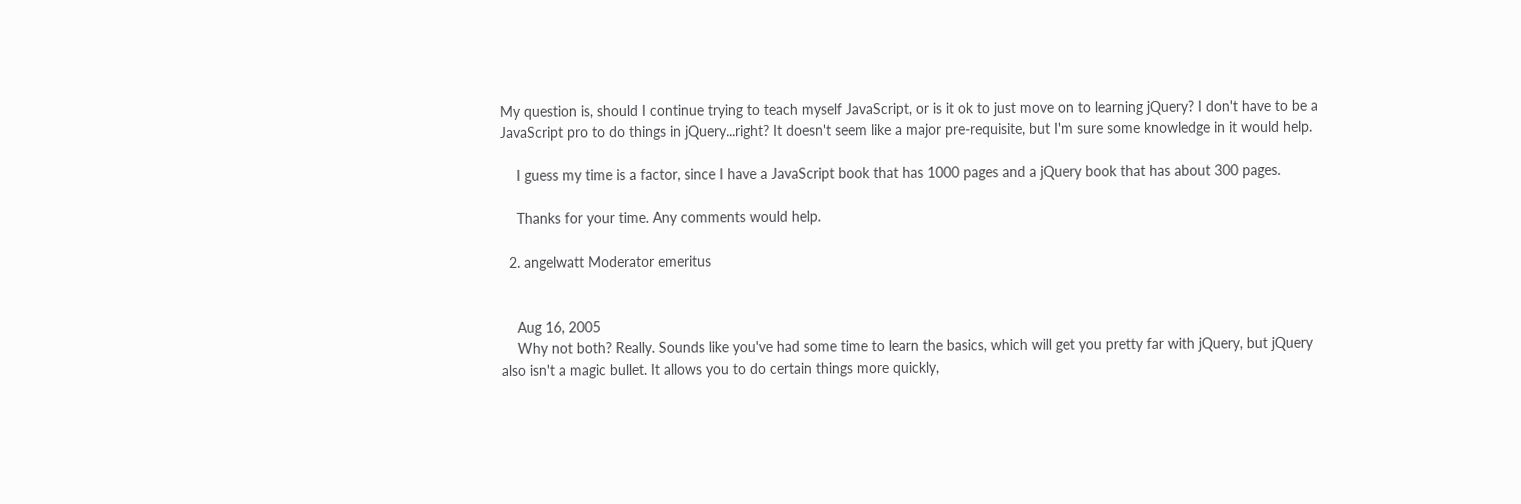My question is, should I continue trying to teach myself JavaScript, or is it ok to just move on to learning jQuery? I don't have to be a JavaScript pro to do things in jQuery...right? It doesn't seem like a major pre-requisite, but I'm sure some knowledge in it would help.

    I guess my time is a factor, since I have a JavaScript book that has 1000 pages and a jQuery book that has about 300 pages.

    Thanks for your time. Any comments would help.

  2. angelwatt Moderator emeritus


    Aug 16, 2005
    Why not both? Really. Sounds like you've had some time to learn the basics, which will get you pretty far with jQuery, but jQuery also isn't a magic bullet. It allows you to do certain things more quickly,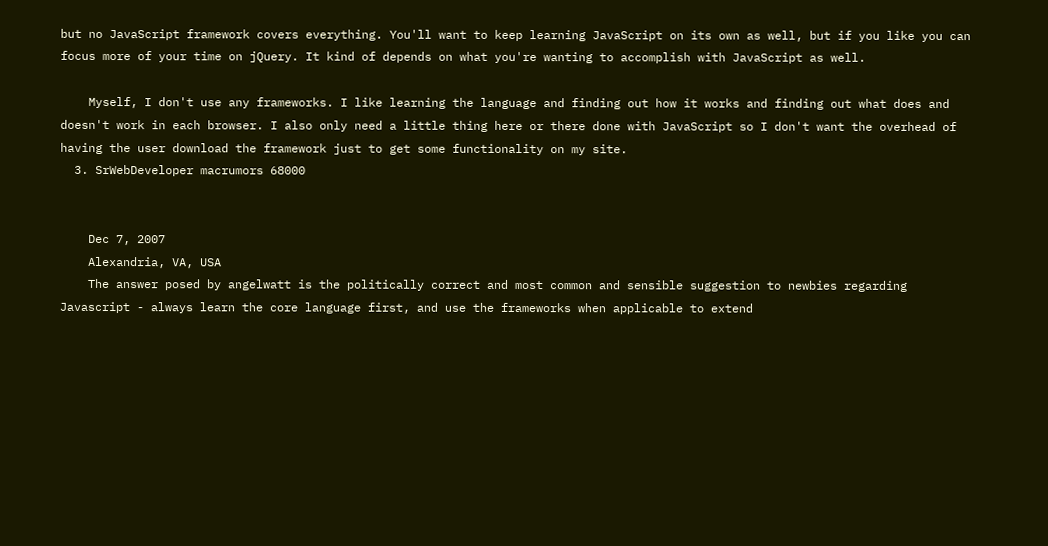but no JavaScript framework covers everything. You'll want to keep learning JavaScript on its own as well, but if you like you can focus more of your time on jQuery. It kind of depends on what you're wanting to accomplish with JavaScript as well.

    Myself, I don't use any frameworks. I like learning the language and finding out how it works and finding out what does and doesn't work in each browser. I also only need a little thing here or there done with JavaScript so I don't want the overhead of having the user download the framework just to get some functionality on my site.
  3. SrWebDeveloper macrumors 68000


    Dec 7, 2007
    Alexandria, VA, USA
    The answer posed by angelwatt is the politically correct and most common and sensible suggestion to newbies regarding Javascript - always learn the core language first, and use the frameworks when applicable to extend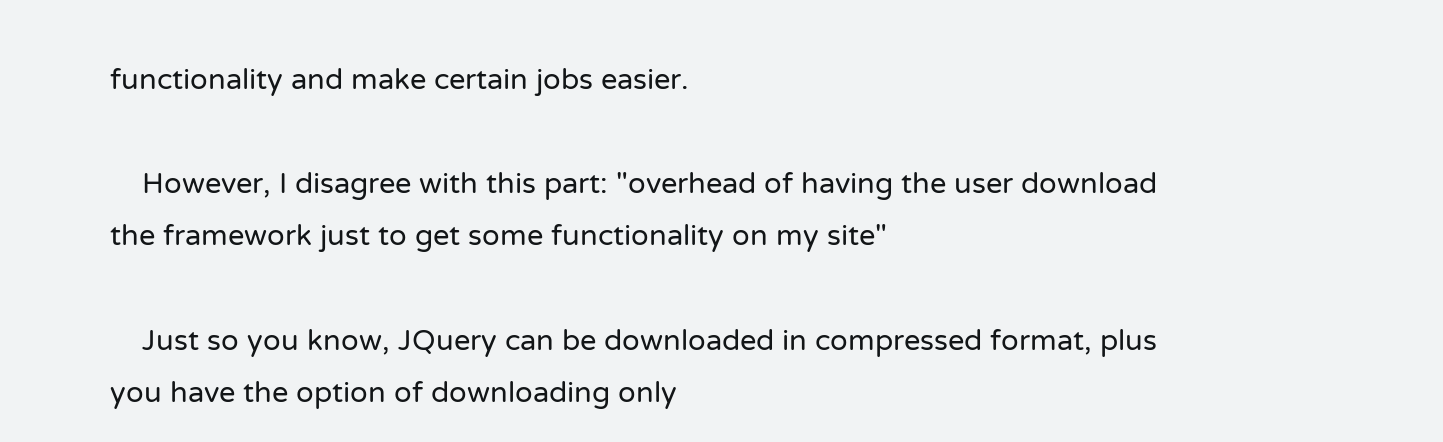functionality and make certain jobs easier.

    However, I disagree with this part: "overhead of having the user download the framework just to get some functionality on my site"

    Just so you know, JQuery can be downloaded in compressed format, plus you have the option of downloading only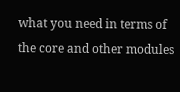what you need in terms of the core and other modules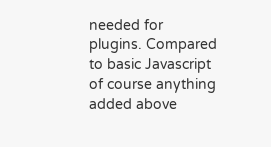needed for plugins. Compared to basic Javascript of course anything added above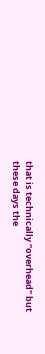that is technically "overhead" but these days the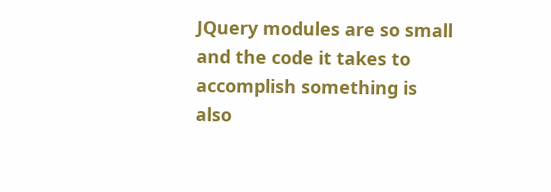JQuery modules are so small and the code it takes to accomplish something is also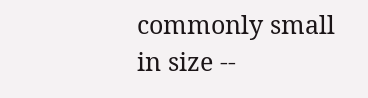commonly small in size --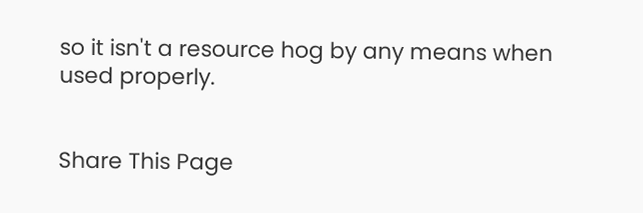so it isn't a resource hog by any means when used properly.


Share This Page